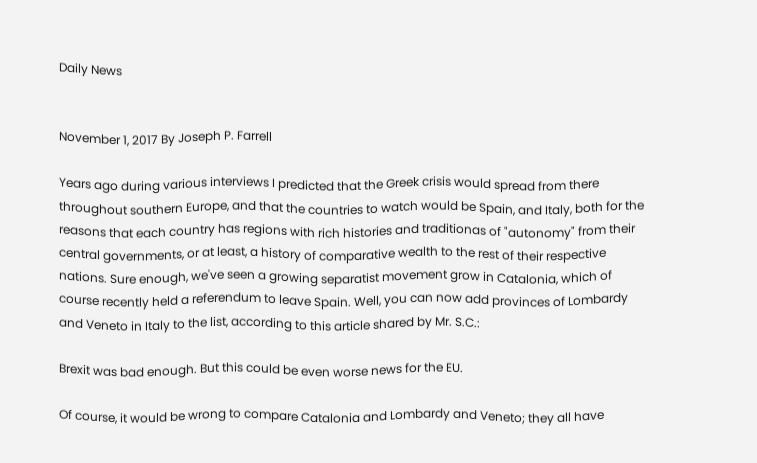Daily News


November 1, 2017 By Joseph P. Farrell

Years ago during various interviews I predicted that the Greek crisis would spread from there throughout southern Europe, and that the countries to watch would be Spain, and Italy, both for the reasons that each country has regions with rich histories and traditionas of "autonomy" from their central governments, or at least, a history of comparative wealth to the rest of their respective nations. Sure enough, we've seen a growing separatist movement grow in Catalonia, which of course recently held a referendum to leave Spain. Well, you can now add provinces of Lombardy and Veneto in Italy to the list, according to this article shared by Mr. S.C.:

Brexit was bad enough. But this could be even worse news for the EU.

Of course, it would be wrong to compare Catalonia and Lombardy and Veneto; they all have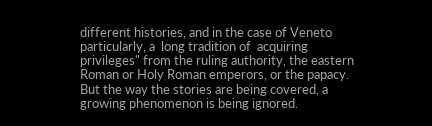different histories, and in the case of Veneto particularly, a  long tradition of  acquiring  privileges" from the ruling authority, the eastern Roman or Holy Roman emperors, or the papacy.  But the way the stories are being covered, a growing phenomenon is being ignored.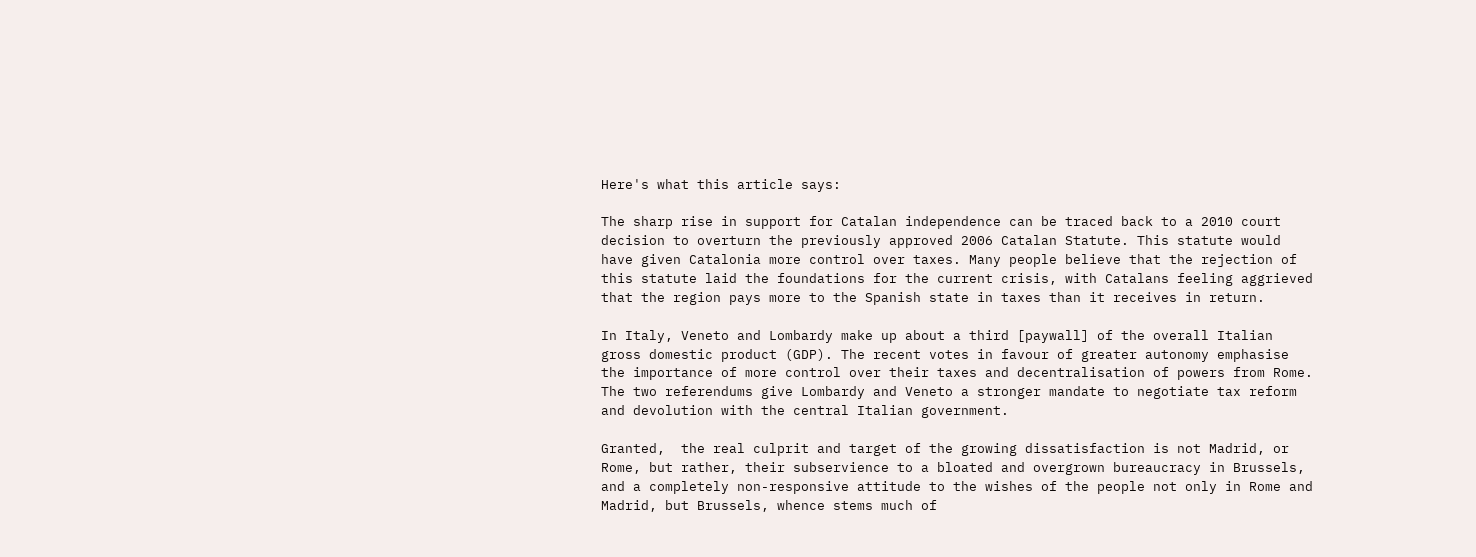Here's what this article says:

The sharp rise in support for Catalan independence can be traced back to a 2010 court decision to overturn the previously approved 2006 Catalan Statute. This statute would have given Catalonia more control over taxes. Many people believe that the rejection of this statute laid the foundations for the current crisis, with Catalans feeling aggrieved that the region pays more to the Spanish state in taxes than it receives in return.

In Italy, Veneto and Lombardy make up about a third [paywall] of the overall Italian gross domestic product (GDP). The recent votes in favour of greater autonomy emphasise the importance of more control over their taxes and decentralisation of powers from Rome. The two referendums give Lombardy and Veneto a stronger mandate to negotiate tax reform and devolution with the central Italian government.

Granted,  the real culprit and target of the growing dissatisfaction is not Madrid, or Rome, but rather, their subservience to a bloated and overgrown bureaucracy in Brussels, and a completely non-responsive attitude to the wishes of the people not only in Rome and Madrid, but Brussels, whence stems much of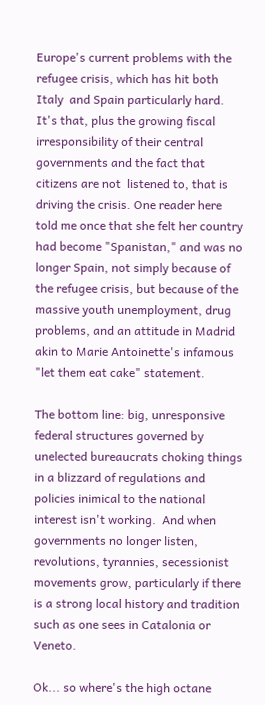Europe's current problems with the refugee crisis, which has hit both Italy  and Spain particularly hard. It's that, plus the growing fiscal irresponsibility of their central governments and the fact that  citizens are not  listened to, that is driving the crisis. One reader here told me once that she felt her country had become "Spanistan," and was no longer Spain, not simply because of the refugee crisis, but because of the massive youth unemployment, drug problems, and an attitude in Madrid akin to Marie Antoinette's infamous "let them eat cake" statement.

The bottom line: big, unresponsive federal structures governed by unelected bureaucrats choking things in a blizzard of regulations and policies inimical to the national interest isn't working.  And when governments no longer listen, revolutions, tyrannies, secessionist movements grow, particularly if there is a strong local history and tradition such as one sees in Catalonia or Veneto.

Ok... so where's the high octane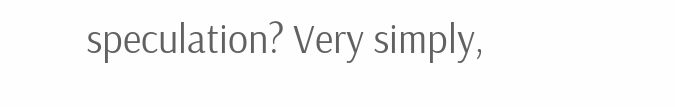speculation? Very simply,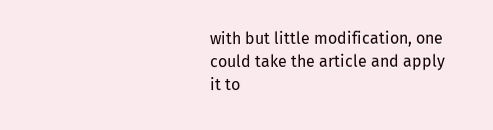with but little modification, one could take the article and apply it to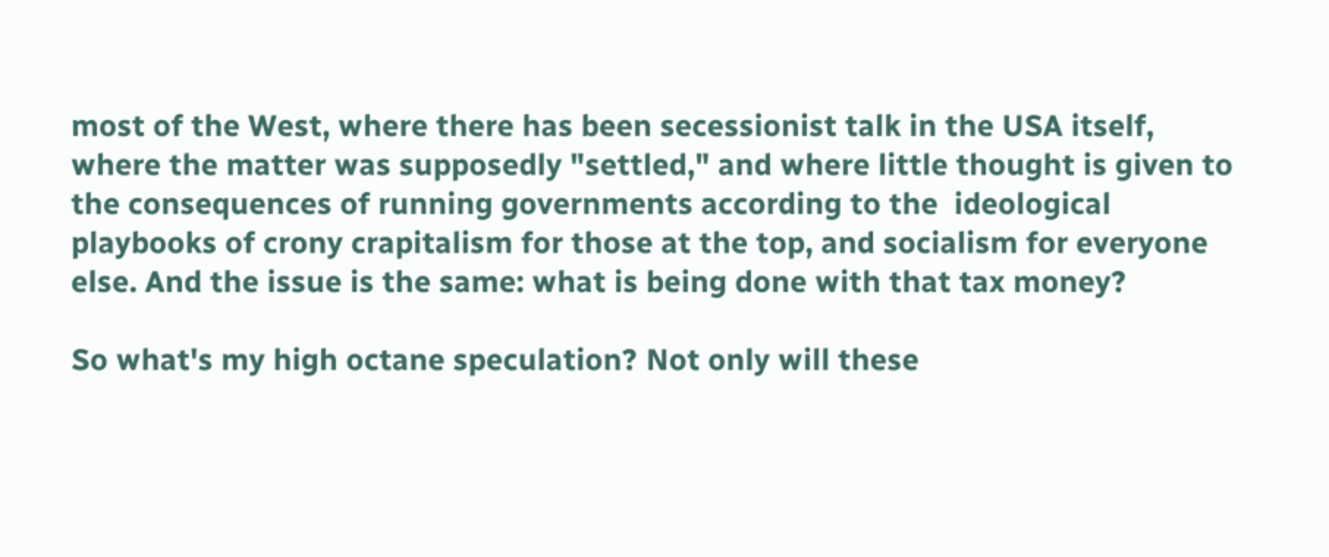most of the West, where there has been secessionist talk in the USA itself, where the matter was supposedly "settled," and where little thought is given to the consequences of running governments according to the  ideological playbooks of crony crapitalism for those at the top, and socialism for everyone else. And the issue is the same: what is being done with that tax money?

So what's my high octane speculation? Not only will these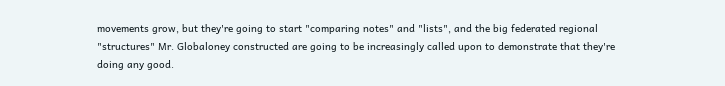movements grow, but they're going to start "comparing notes" and "lists", and the big federated regional "structures" Mr. Globaloney constructed are going to be increasingly called upon to demonstrate that they're doing any good.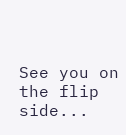See you on the flip side...